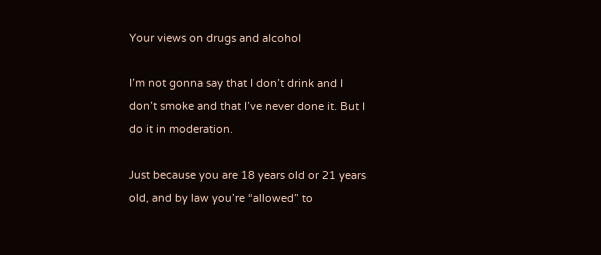Your views on drugs and alcohol

I’m not gonna say that I don’t drink and I don’t smoke and that I’ve never done it. But I do it in moderation.

Just because you are 18 years old or 21 years old, and by law you’re “allowed” to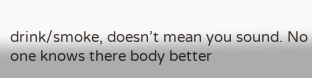drink/smoke, doesn’t mean you sound. No one knows there body better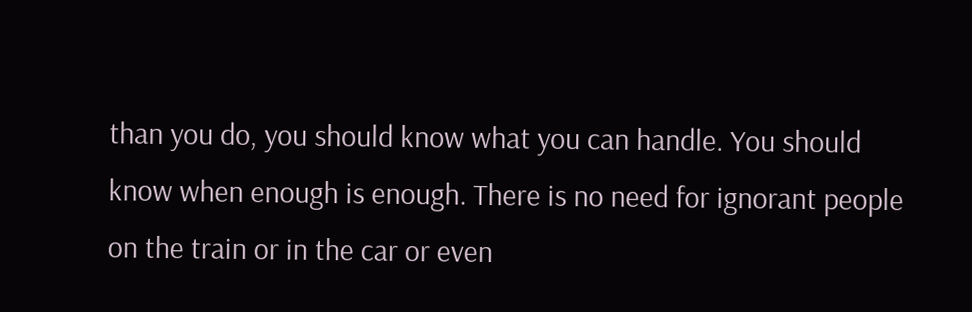than you do, you should know what you can handle. You should know when enough is enough. There is no need for ignorant people on the train or in the car or even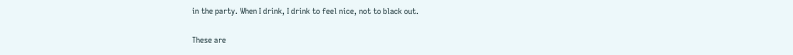in the party. When I drink, I drink to feel nice, not to black out.

These are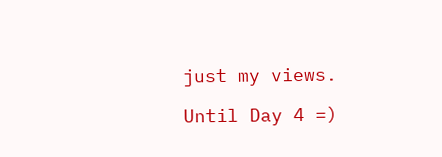just my views.

Until Day 4 =)